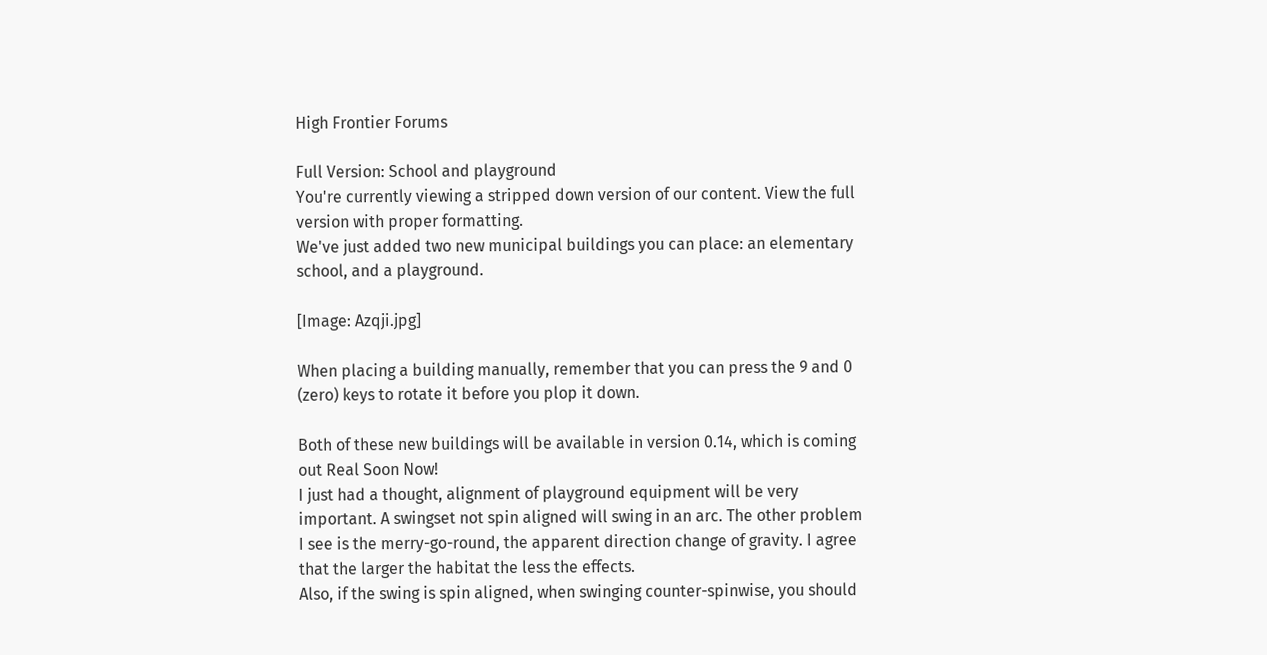High Frontier Forums

Full Version: School and playground
You're currently viewing a stripped down version of our content. View the full version with proper formatting.
We've just added two new municipal buildings you can place: an elementary school, and a playground.

[Image: Azqji.jpg]

When placing a building manually, remember that you can press the 9 and 0 (zero) keys to rotate it before you plop it down.

Both of these new buildings will be available in version 0.14, which is coming out Real Soon Now!
I just had a thought, alignment of playground equipment will be very important. A swingset not spin aligned will swing in an arc. The other problem I see is the merry-go-round, the apparent direction change of gravity. I agree that the larger the habitat the less the effects.
Also, if the swing is spin aligned, when swinging counter-spinwise, you should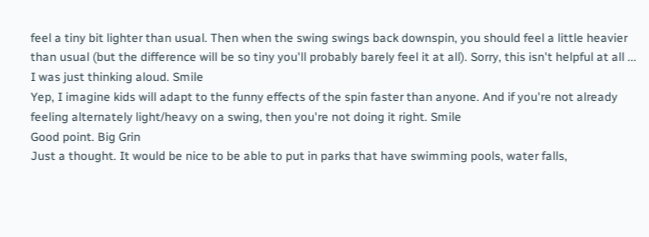feel a tiny bit lighter than usual. Then when the swing swings back downspin, you should feel a little heavier than usual (but the difference will be so tiny you'll probably barely feel it at all). Sorry, this isn't helpful at all ... I was just thinking aloud. Smile
Yep, I imagine kids will adapt to the funny effects of the spin faster than anyone. And if you're not already feeling alternately light/heavy on a swing, then you're not doing it right. Smile
Good point. Big Grin
Just a thought. It would be nice to be able to put in parks that have swimming pools, water falls,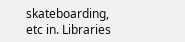skateboarding, etc in. Libraries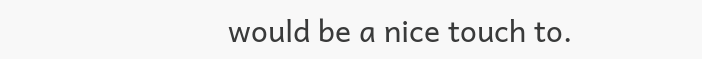would be a nice touch to.